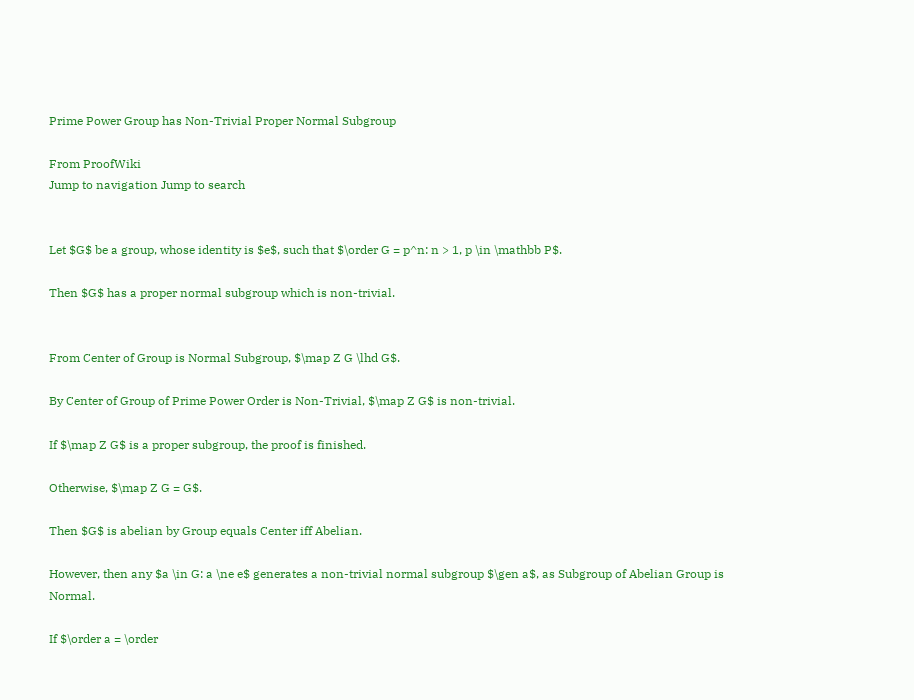Prime Power Group has Non-Trivial Proper Normal Subgroup

From ProofWiki
Jump to navigation Jump to search


Let $G$ be a group, whose identity is $e$, such that $\order G = p^n: n > 1, p \in \mathbb P$.

Then $G$ has a proper normal subgroup which is non-trivial.


From Center of Group is Normal Subgroup, $\map Z G \lhd G$.

By Center of Group of Prime Power Order is Non-Trivial, $\map Z G$ is non-trivial.

If $\map Z G$ is a proper subgroup, the proof is finished.

Otherwise, $\map Z G = G$.

Then $G$ is abelian by Group equals Center iff Abelian.

However, then any $a \in G: a \ne e$ generates a non-trivial normal subgroup $\gen a$, as Subgroup of Abelian Group is Normal.

If $\order a = \order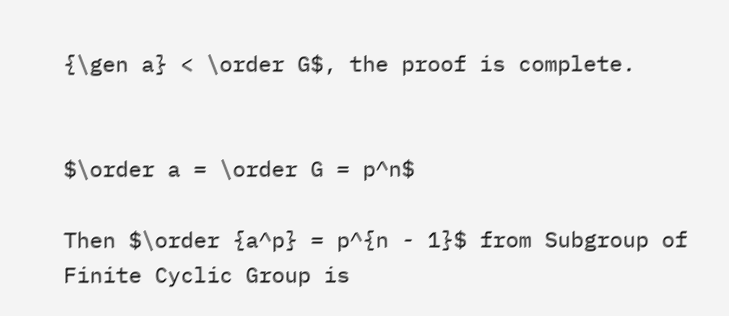{\gen a} < \order G$, the proof is complete.


$\order a = \order G = p^n$

Then $\order {a^p} = p^{n - 1}$ from Subgroup of Finite Cyclic Group is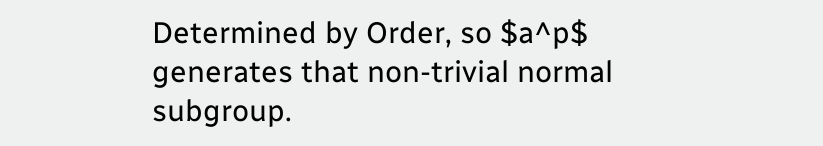Determined by Order, so $a^p$ generates that non-trivial normal subgroup.